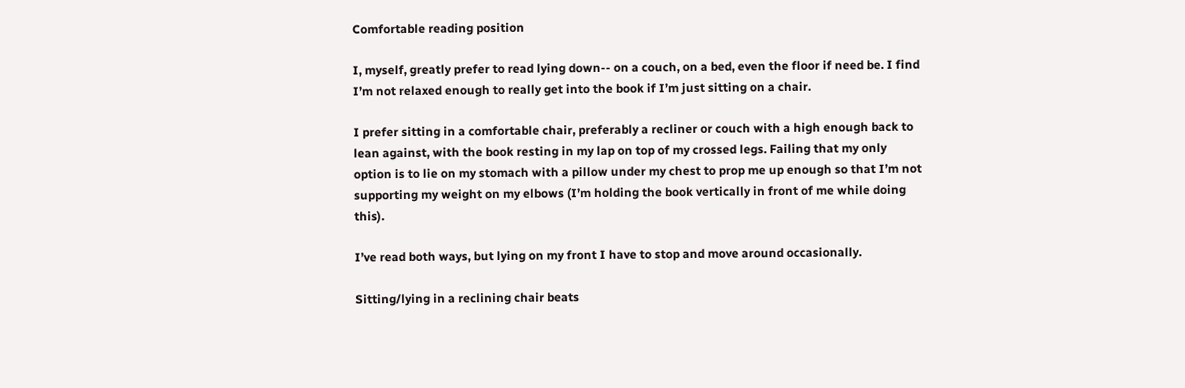Comfortable reading position

I, myself, greatly prefer to read lying down-- on a couch, on a bed, even the floor if need be. I find I’m not relaxed enough to really get into the book if I’m just sitting on a chair.

I prefer sitting in a comfortable chair, preferably a recliner or couch with a high enough back to lean against, with the book resting in my lap on top of my crossed legs. Failing that my only option is to lie on my stomach with a pillow under my chest to prop me up enough so that I’m not supporting my weight on my elbows (I’m holding the book vertically in front of me while doing this).

I’ve read both ways, but lying on my front I have to stop and move around occasionally.

Sitting/lying in a reclining chair beats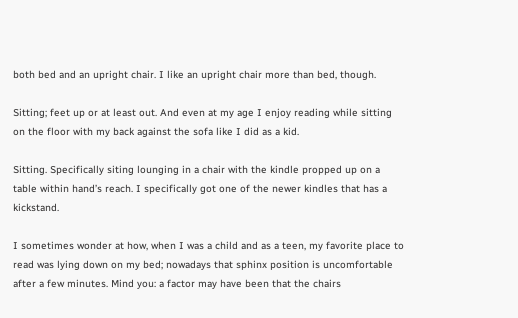both bed and an upright chair. I like an upright chair more than bed, though.

Sitting; feet up or at least out. And even at my age I enjoy reading while sitting on the floor with my back against the sofa like I did as a kid.

Sitting. Specifically siting lounging in a chair with the kindle propped up on a table within hand’s reach. I specifically got one of the newer kindles that has a kickstand.

I sometimes wonder at how, when I was a child and as a teen, my favorite place to read was lying down on my bed; nowadays that sphinx position is uncomfortable after a few minutes. Mind you: a factor may have been that the chairs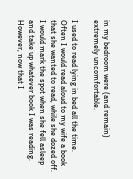in my bedroom were (and remain) extremely uncomfortable.

I used to read lying in bed all the time. Often I would read aloud to my wife a book that she wanted to read, while she dozed off. I would mark the spot when she fell asleep and take up whatever book I was reading. However, now that I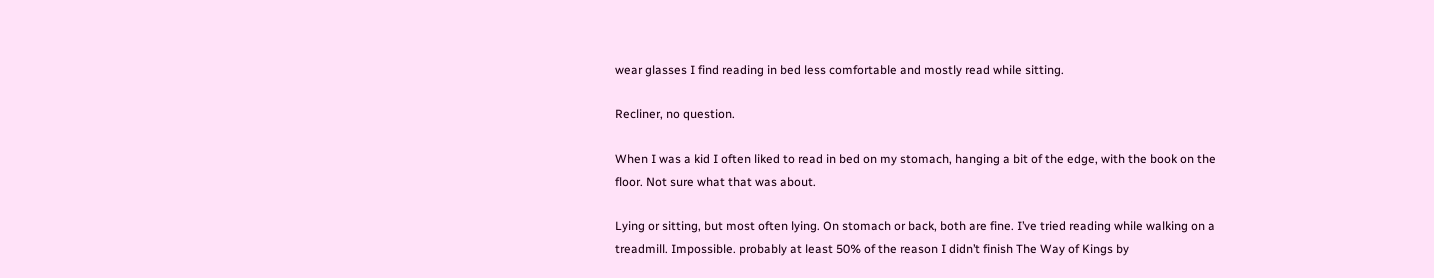wear glasses I find reading in bed less comfortable and mostly read while sitting.

Recliner, no question.

When I was a kid I often liked to read in bed on my stomach, hanging a bit of the edge, with the book on the floor. Not sure what that was about.

Lying or sitting, but most often lying. On stomach or back, both are fine. I’ve tried reading while walking on a treadmill. Impossible. probably at least 50% of the reason I didn’t finish The Way of Kings by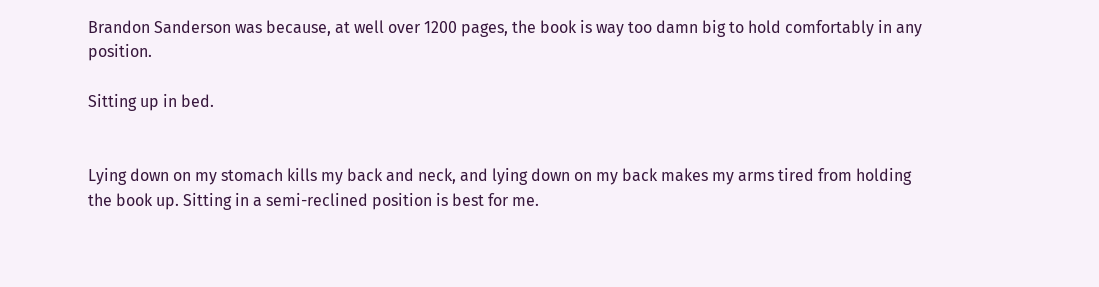Brandon Sanderson was because, at well over 1200 pages, the book is way too damn big to hold comfortably in any position.

Sitting up in bed.


Lying down on my stomach kills my back and neck, and lying down on my back makes my arms tired from holding the book up. Sitting in a semi-reclined position is best for me.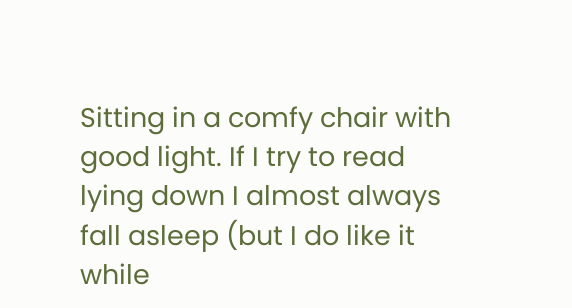Sitting in a comfy chair with good light. If I try to read lying down I almost always fall asleep (but I do like it while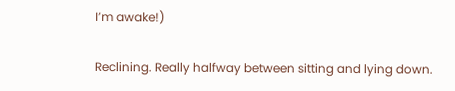I’m awake!)

Reclining. Really halfway between sitting and lying down.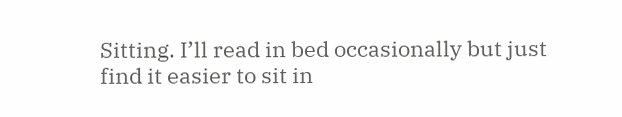Sitting. I’ll read in bed occasionally but just find it easier to sit in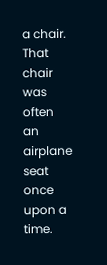a chair. That chair was often an airplane seat once upon a time.